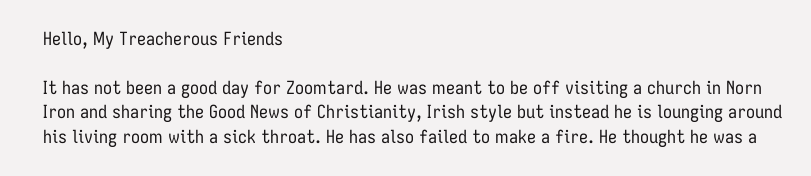Hello, My Treacherous Friends

It has not been a good day for Zoomtard. He was meant to be off visiting a church in Norn Iron and sharing the Good News of Christianity, Irish style but instead he is lounging around his living room with a sick throat. He has also failed to make a fire. He thought he was a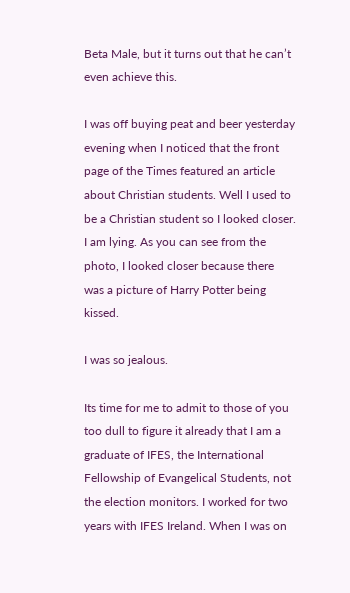Beta Male, but it turns out that he can’t even achieve this.

I was off buying peat and beer yesterday evening when I noticed that the front page of the Times featured an article about Christian students. Well I used to be a Christian student so I looked closer. I am lying. As you can see from the photo, I looked closer because there was a picture of Harry Potter being kissed.

I was so jealous.

Its time for me to admit to those of you too dull to figure it already that I am a graduate of IFES, the International Fellowship of Evangelical Students, not the election monitors. I worked for two years with IFES Ireland. When I was on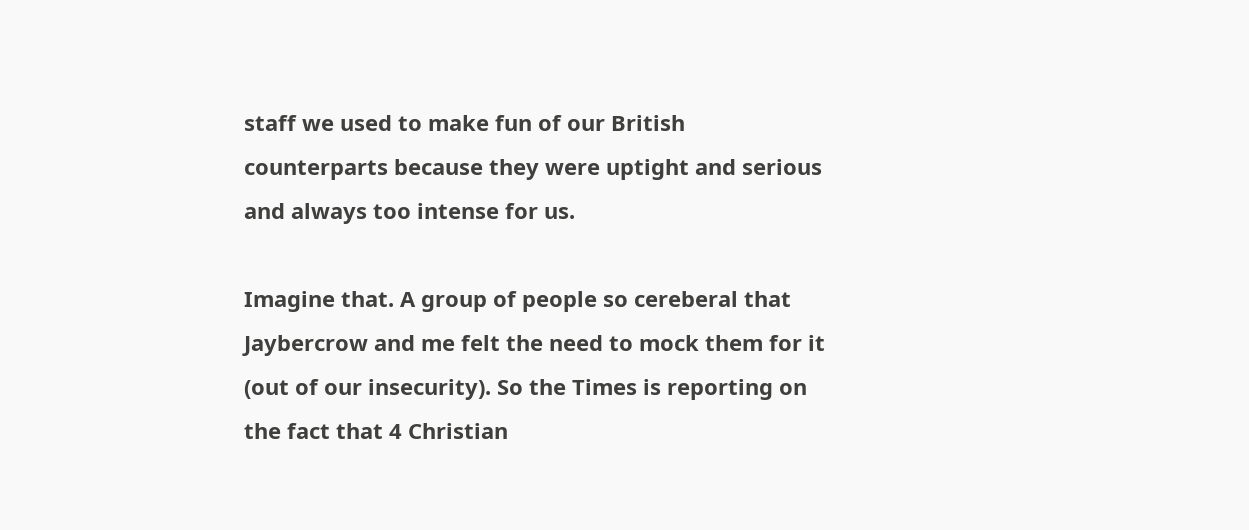staff we used to make fun of our British counterparts because they were uptight and serious and always too intense for us.

Imagine that. A group of people so cereberal that Jaybercrow and me felt the need to mock them for it (out of our insecurity). So the Times is reporting on the fact that 4 Christian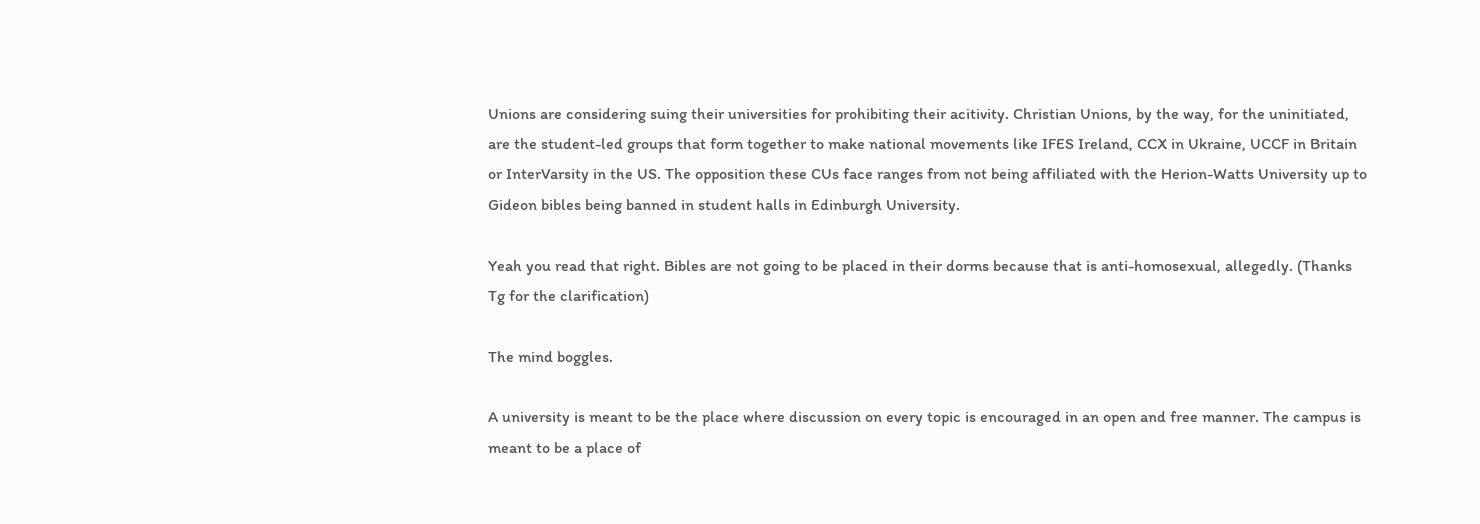Unions are considering suing their universities for prohibiting their acitivity. Christian Unions, by the way, for the uninitiated, are the student-led groups that form together to make national movements like IFES Ireland, CCX in Ukraine, UCCF in Britain or InterVarsity in the US. The opposition these CUs face ranges from not being affiliated with the Herion-Watts University up to Gideon bibles being banned in student halls in Edinburgh University.

Yeah you read that right. Bibles are not going to be placed in their dorms because that is anti-homosexual, allegedly. (Thanks Tg for the clarification)

The mind boggles.

A university is meant to be the place where discussion on every topic is encouraged in an open and free manner. The campus is meant to be a place of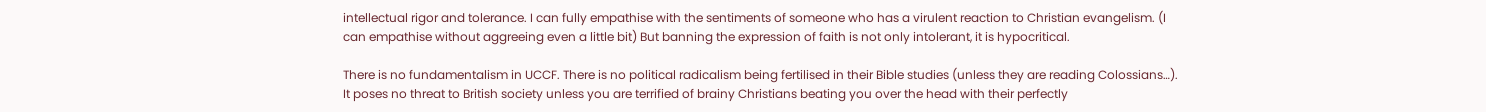intellectual rigor and tolerance. I can fully empathise with the sentiments of someone who has a virulent reaction to Christian evangelism. (I can empathise without aggreeing even a little bit) But banning the expression of faith is not only intolerant, it is hypocritical.

There is no fundamentalism in UCCF. There is no political radicalism being fertilised in their Bible studies (unless they are reading Colossians…). It poses no threat to British society unless you are terrified of brainy Christians beating you over the head with their perfectly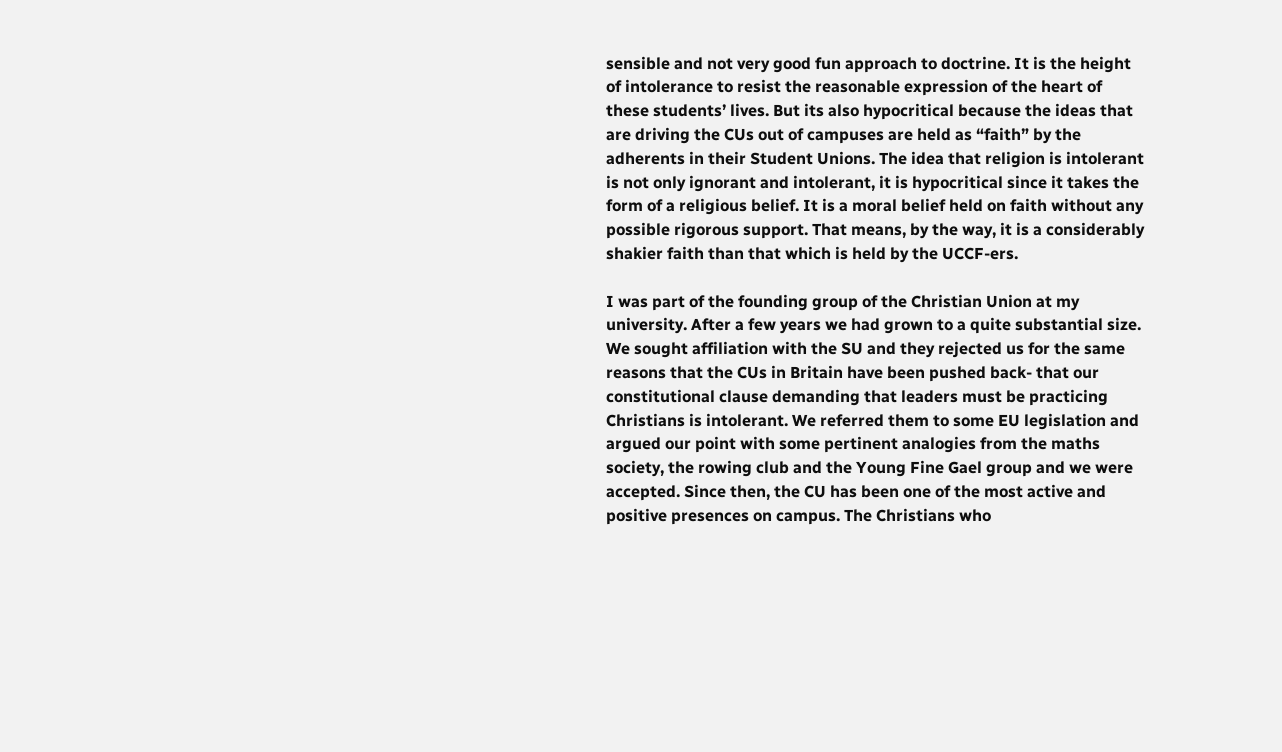sensible and not very good fun approach to doctrine. It is the height of intolerance to resist the reasonable expression of the heart of these students’ lives. But its also hypocritical because the ideas that are driving the CUs out of campuses are held as “faith” by the adherents in their Student Unions. The idea that religion is intolerant is not only ignorant and intolerant, it is hypocritical since it takes the form of a religious belief. It is a moral belief held on faith without any possible rigorous support. That means, by the way, it is a considerably shakier faith than that which is held by the UCCF-ers.

I was part of the founding group of the Christian Union at my university. After a few years we had grown to a quite substantial size. We sought affiliation with the SU and they rejected us for the same reasons that the CUs in Britain have been pushed back- that our constitutional clause demanding that leaders must be practicing Christians is intolerant. We referred them to some EU legislation and argued our point with some pertinent analogies from the maths society, the rowing club and the Young Fine Gael group and we were accepted. Since then, the CU has been one of the most active and positive presences on campus. The Christians who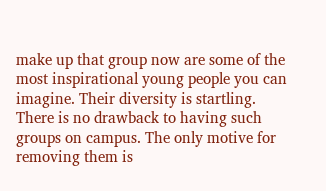make up that group now are some of the most inspirational young people you can imagine. Their diversity is startling. There is no drawback to having such groups on campus. The only motive for removing them is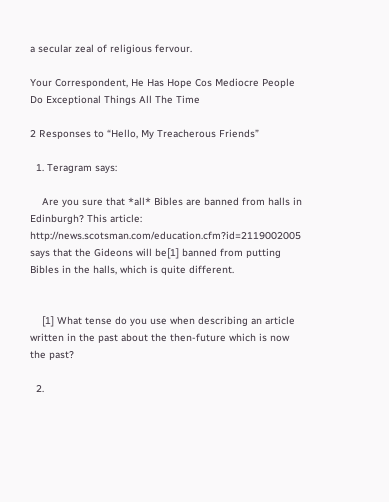a secular zeal of religious fervour.

Your Correspondent, He Has Hope Cos Mediocre People Do Exceptional Things All The Time

2 Responses to “Hello, My Treacherous Friends”

  1. Teragram says:

    Are you sure that *all* Bibles are banned from halls in Edinburgh? This article: http://news.scotsman.com/education.cfm?id=2119002005 says that the Gideons will be[1] banned from putting Bibles in the halls, which is quite different.


    [1] What tense do you use when describing an article written in the past about the then-future which is now the past?

  2.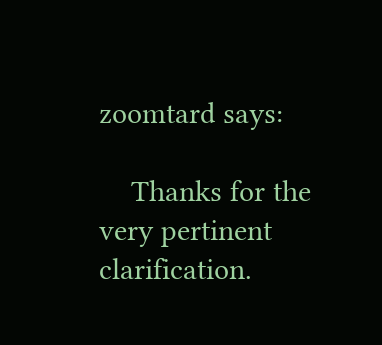zoomtard says:

    Thanks for the very pertinent clarification.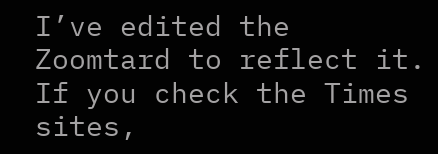I’ve edited the Zoomtard to reflect it. If you check the Times sites,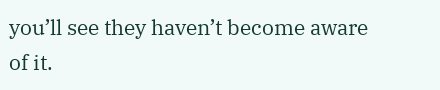you’ll see they haven’t become aware of it.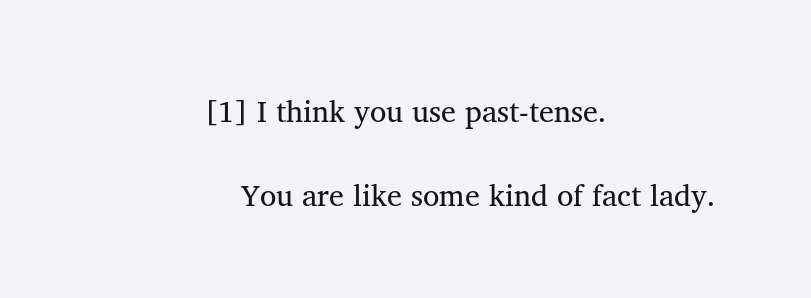[1] I think you use past-tense.

    You are like some kind of fact lady.